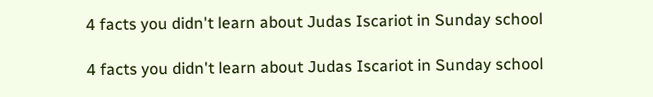4 facts you didn't learn about Judas Iscariot in Sunday school

4 facts you didn't learn about Judas Iscariot in Sunday school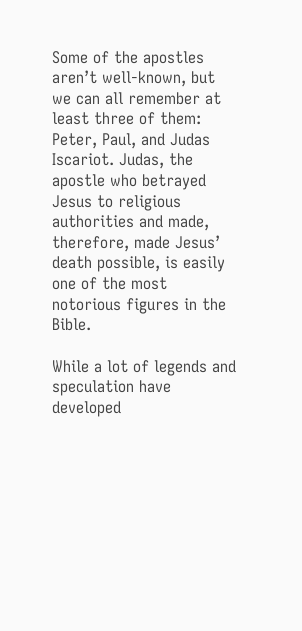Some of the apostles aren’t well-known, but we can all remember at least three of them: Peter, Paul, and Judas Iscariot. Judas, the apostle who betrayed Jesus to religious authorities and made, therefore, made Jesus’ death possible, is easily one of the most notorious figures in the Bible.

While a lot of legends and speculation have developed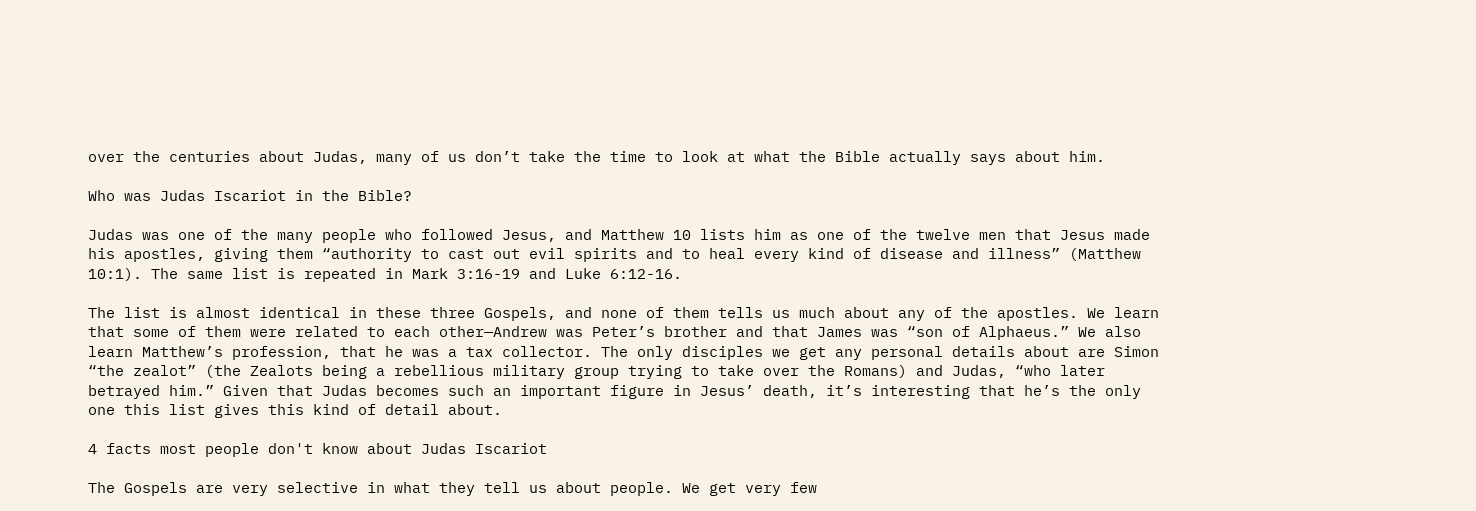over the centuries about Judas, many of us don’t take the time to look at what the Bible actually says about him.

Who was Judas Iscariot in the Bible?

Judas was one of the many people who followed Jesus, and Matthew 10 lists him as one of the twelve men that Jesus made his apostles, giving them “authority to cast out evil spirits and to heal every kind of disease and illness” (Matthew 10:1). The same list is repeated in Mark 3:16-19 and Luke 6:12-16.

The list is almost identical in these three Gospels, and none of them tells us much about any of the apostles. We learn that some of them were related to each other—Andrew was Peter’s brother and that James was “son of Alphaeus.” We also learn Matthew’s profession, that he was a tax collector. The only disciples we get any personal details about are Simon “the zealot” (the Zealots being a rebellious military group trying to take over the Romans) and Judas, “who later betrayed him.” Given that Judas becomes such an important figure in Jesus’ death, it’s interesting that he’s the only one this list gives this kind of detail about.

4 facts most people don't know about Judas Iscariot

The Gospels are very selective in what they tell us about people. We get very few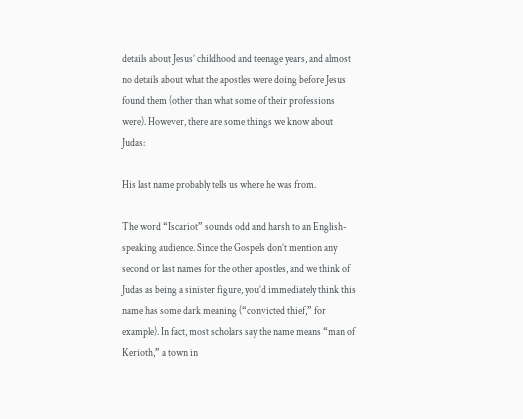details about Jesus’ childhood and teenage years, and almost no details about what the apostles were doing before Jesus found them (other than what some of their professions were). However, there are some things we know about Judas:

His last name probably tells us where he was from.

The word “Iscariot” sounds odd and harsh to an English-speaking audience. Since the Gospels don’t mention any second or last names for the other apostles, and we think of Judas as being a sinister figure, you’d immediately think this name has some dark meaning (“convicted thief,” for example). In fact, most scholars say the name means “man of Kerioth,” a town in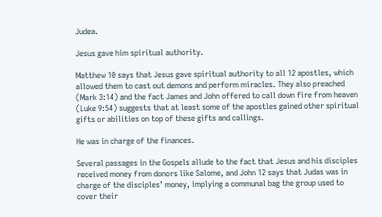Judea.

Jesus gave him spiritual authority.

Matthew 10 says that Jesus gave spiritual authority to all 12 apostles, which allowed them to cast out demons and perform miracles. They also preached (Mark 3:14) and the fact James and John offered to call down fire from heaven (Luke 9:54) suggests that at least some of the apostles gained other spiritual gifts or abilities on top of these gifts and callings.

He was in charge of the finances.

Several passages in the Gospels allude to the fact that Jesus and his disciples received money from donors like Salome, and John 12 says that Judas was in charge of the disciples’ money, implying a communal bag the group used to cover their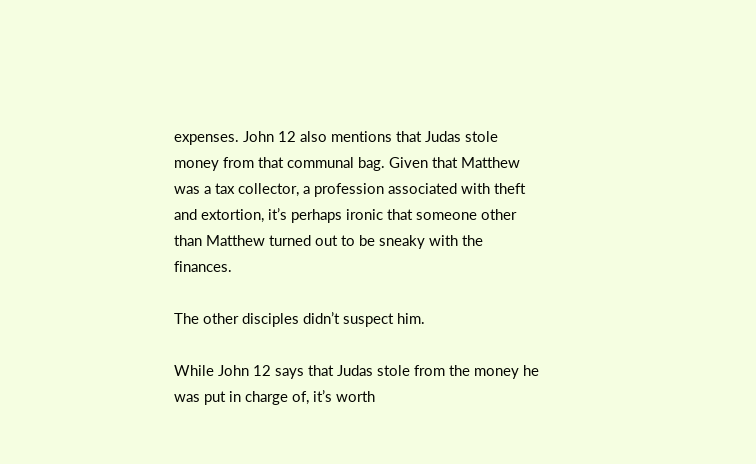expenses. John 12 also mentions that Judas stole money from that communal bag. Given that Matthew was a tax collector, a profession associated with theft and extortion, it’s perhaps ironic that someone other than Matthew turned out to be sneaky with the finances.

The other disciples didn’t suspect him.

While John 12 says that Judas stole from the money he was put in charge of, it’s worth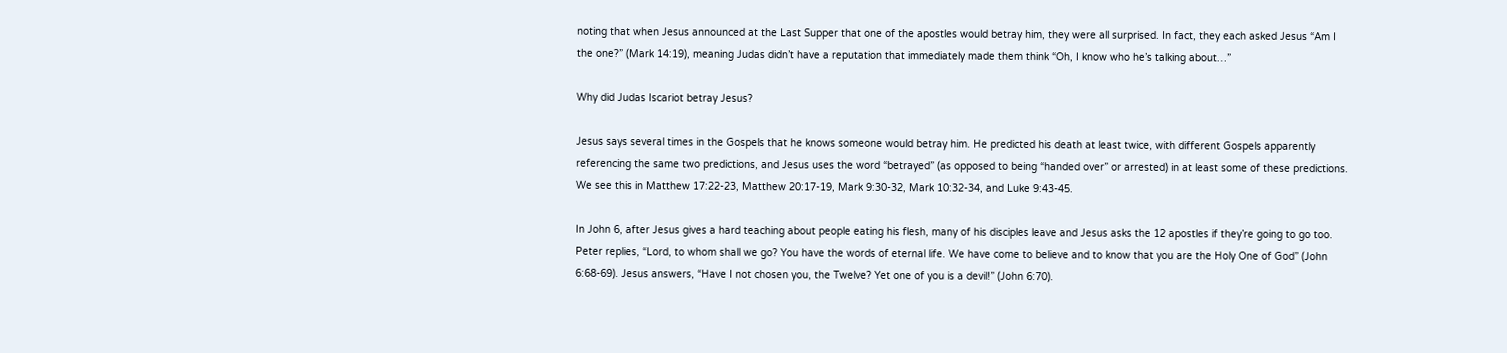noting that when Jesus announced at the Last Supper that one of the apostles would betray him, they were all surprised. In fact, they each asked Jesus “Am I the one?” (Mark 14:19), meaning Judas didn’t have a reputation that immediately made them think “Oh, I know who he’s talking about…”

Why did Judas Iscariot betray Jesus?

Jesus says several times in the Gospels that he knows someone would betray him. He predicted his death at least twice, with different Gospels apparently referencing the same two predictions, and Jesus uses the word “betrayed” (as opposed to being “handed over” or arrested) in at least some of these predictions. We see this in Matthew 17:22-23, Matthew 20:17-19, Mark 9:30-32, Mark 10:32-34, and Luke 9:43-45.

In John 6, after Jesus gives a hard teaching about people eating his flesh, many of his disciples leave and Jesus asks the 12 apostles if they’re going to go too. Peter replies, “Lord, to whom shall we go? You have the words of eternal life. We have come to believe and to know that you are the Holy One of God” (John 6:68-69). Jesus answers, “Have I not chosen you, the Twelve? Yet one of you is a devil!” (John 6:70).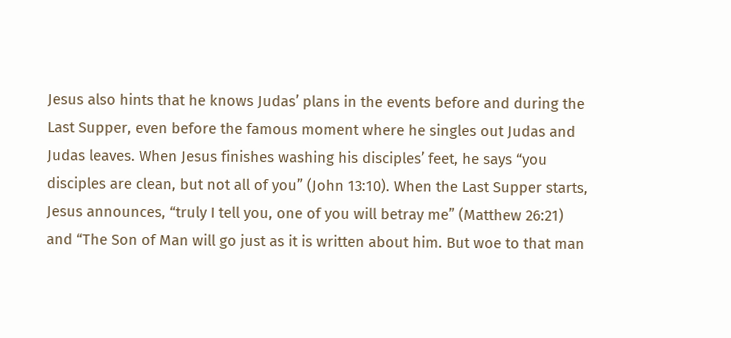Jesus also hints that he knows Judas’ plans in the events before and during the Last Supper, even before the famous moment where he singles out Judas and Judas leaves. When Jesus finishes washing his disciples’ feet, he says “you disciples are clean, but not all of you” (John 13:10). When the Last Supper starts, Jesus announces, “truly I tell you, one of you will betray me” (Matthew 26:21) and “The Son of Man will go just as it is written about him. But woe to that man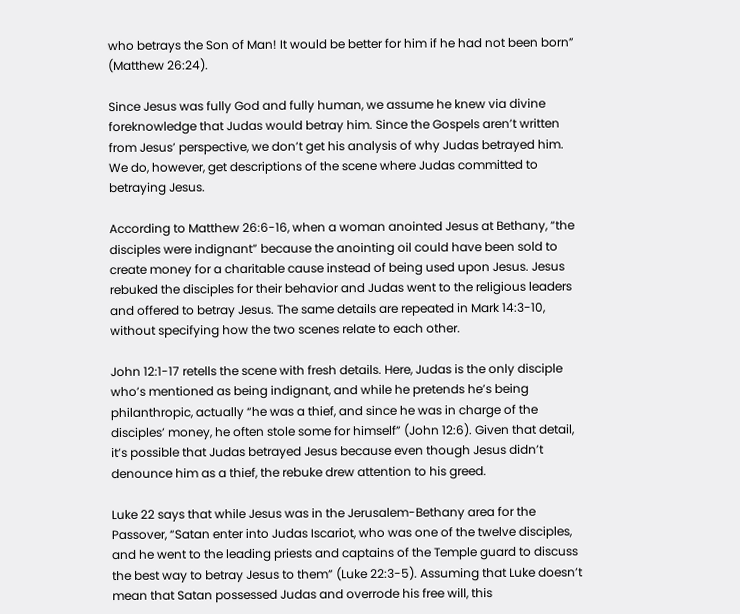who betrays the Son of Man! It would be better for him if he had not been born” (Matthew 26:24).

Since Jesus was fully God and fully human, we assume he knew via divine foreknowledge that Judas would betray him. Since the Gospels aren’t written from Jesus’ perspective, we don’t get his analysis of why Judas betrayed him. We do, however, get descriptions of the scene where Judas committed to betraying Jesus.

According to Matthew 26:6-16, when a woman anointed Jesus at Bethany, “the disciples were indignant” because the anointing oil could have been sold to create money for a charitable cause instead of being used upon Jesus. Jesus rebuked the disciples for their behavior and Judas went to the religious leaders and offered to betray Jesus. The same details are repeated in Mark 14:3-10, without specifying how the two scenes relate to each other.

John 12:1-17 retells the scene with fresh details. Here, Judas is the only disciple who’s mentioned as being indignant, and while he pretends he’s being philanthropic, actually “he was a thief, and since he was in charge of the disciples’ money, he often stole some for himself” (John 12:6). Given that detail, it’s possible that Judas betrayed Jesus because even though Jesus didn’t denounce him as a thief, the rebuke drew attention to his greed.

Luke 22 says that while Jesus was in the Jerusalem-Bethany area for the Passover, “Satan enter into Judas Iscariot, who was one of the twelve disciples, and he went to the leading priests and captains of the Temple guard to discuss the best way to betray Jesus to them” (Luke 22:3-5). Assuming that Luke doesn’t mean that Satan possessed Judas and overrode his free will, this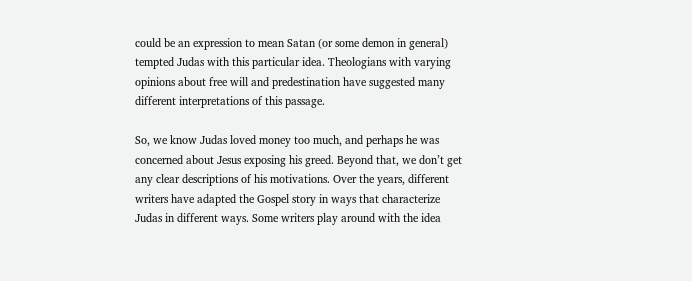could be an expression to mean Satan (or some demon in general) tempted Judas with this particular idea. Theologians with varying opinions about free will and predestination have suggested many different interpretations of this passage.

So, we know Judas loved money too much, and perhaps he was concerned about Jesus exposing his greed. Beyond that, we don’t get any clear descriptions of his motivations. Over the years, different writers have adapted the Gospel story in ways that characterize Judas in different ways. Some writers play around with the idea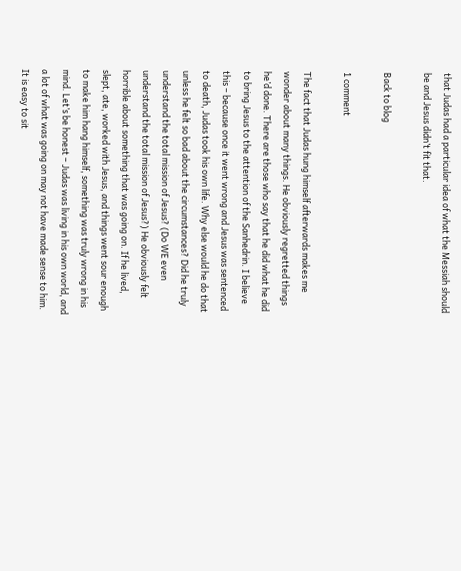that Judas had a particular idea of what the Messiah should be and Jesus didn’t fit that.

Back to blog

1 comment

The fact that Judas hung himself afterwards makes me wonder about many things. He obviously regretted things he’d done. There are those who say that he did what he did to bring Jesus to the attention of the Sanhedrin. I believe this – because once it went wrong and Jesus was sentenced to death, Judas took his own life. Why else would he do that unless he felt so bad about the circumstances? Did he truly understand the total mission of Jesus? (Do WE even understand the total mission of Jesus?) He obviously felt horrible about something that was going on. If he lived, slept, ate, worked with Jesus, and things went sour enough to make him hang himself, something was truly wrong in his mind. Let’s be honest – Judas was living in his own world, and a lot of what was going on may not have made sense to him. It is easy to sit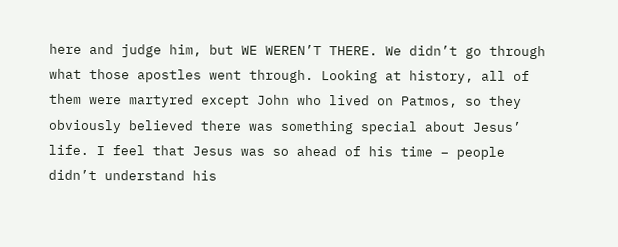here and judge him, but WE WEREN’T THERE. We didn’t go through what those apostles went through. Looking at history, all of them were martyred except John who lived on Patmos, so they obviously believed there was something special about Jesus’ life. I feel that Jesus was so ahead of his time – people didn’t understand his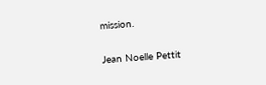mission.

Jean Noelle Pettit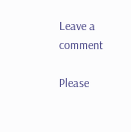Leave a comment

Please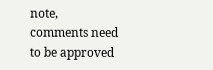note, comments need to be approved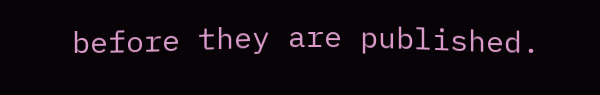before they are published.